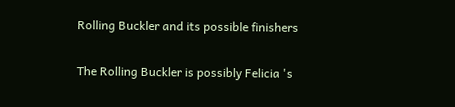Rolling Buckler and its possible finishers

The Rolling Buckler is possibly Felicia 's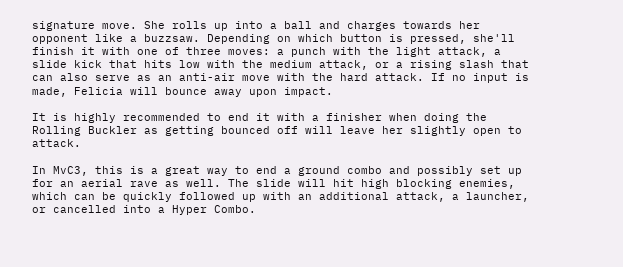signature move. She rolls up into a ball and charges towards her opponent like a buzzsaw. Depending on which button is pressed, she'll finish it with one of three moves: a punch with the light attack, a slide kick that hits low with the medium attack, or a rising slash that can also serve as an anti-air move with the hard attack. If no input is made, Felicia will bounce away upon impact.

It is highly recommended to end it with a finisher when doing the Rolling Buckler as getting bounced off will leave her slightly open to attack.

In MvC3, this is a great way to end a ground combo and possibly set up for an aerial rave as well. The slide will hit high blocking enemies, which can be quickly followed up with an additional attack, a launcher, or cancelled into a Hyper Combo.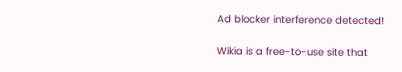Ad blocker interference detected!

Wikia is a free-to-use site that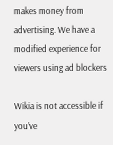makes money from advertising. We have a modified experience for viewers using ad blockers

Wikia is not accessible if you’ve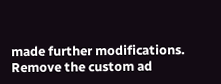made further modifications. Remove the custom ad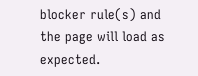blocker rule(s) and the page will load as expected.